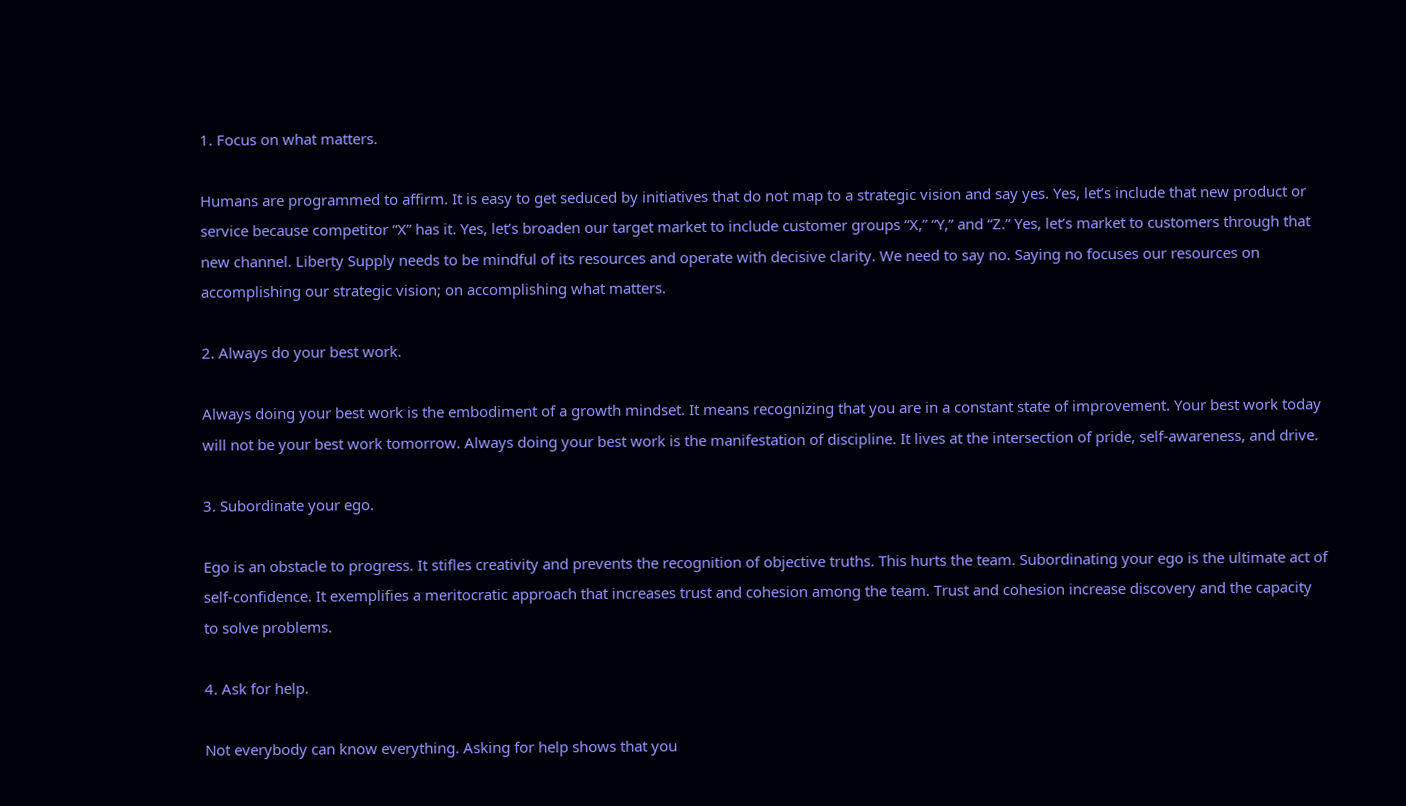1. Focus on what matters.

Humans are programmed to affirm. It is easy to get seduced by initiatives that do not map to a strategic vision and say yes. Yes, let’s include that new product or service because competitor “X” has it. Yes, let’s broaden our target market to include customer groups “X,” “Y,” and “Z.” Yes, let’s market to customers through that new channel. Liberty Supply needs to be mindful of its resources and operate with decisive clarity. We need to say no. Saying no focuses our resources on accomplishing our strategic vision; on accomplishing what matters.

2. Always do your best work.

Always doing your best work is the embodiment of a growth mindset. It means recognizing that you are in a constant state of improvement. Your best work today will not be your best work tomorrow. Always doing your best work is the manifestation of discipline. It lives at the intersection of pride, self-awareness, and drive.

3. Subordinate your ego.

Ego is an obstacle to progress. It stifles creativity and prevents the recognition of objective truths. This hurts the team. Subordinating your ego is the ultimate act of self-confidence. It exemplifies a meritocratic approach that increases trust and cohesion among the team. Trust and cohesion increase discovery and the capacity to solve problems.

4. Ask for help.

Not everybody can know everything. Asking for help shows that you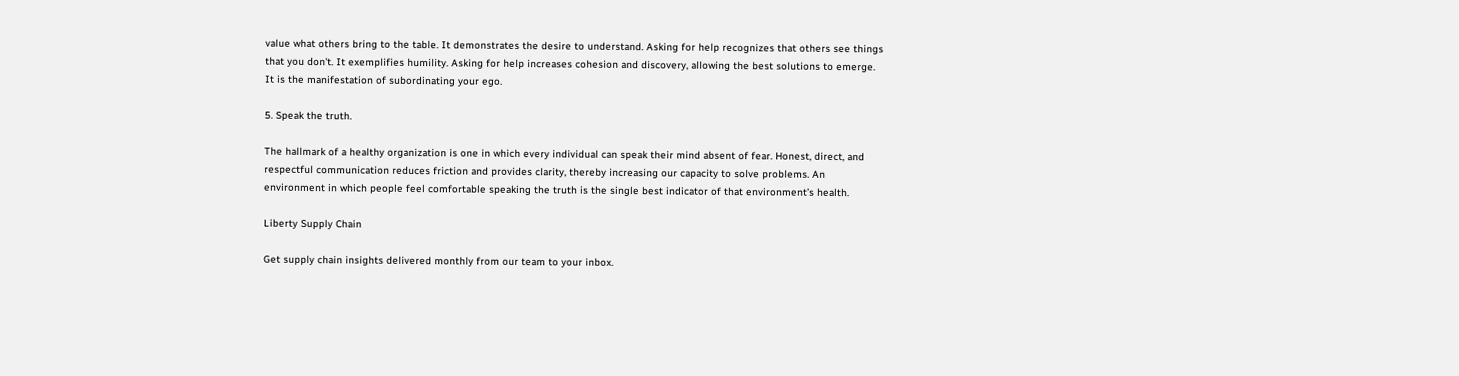value what others bring to the table. It demonstrates the desire to understand. Asking for help recognizes that others see things that you don't. It exemplifies humility. Asking for help increases cohesion and discovery, allowing the best solutions to emerge. It is the manifestation of subordinating your ego.

5. Speak the truth.

The hallmark of a healthy organization is one in which every individual can speak their mind absent of fear. Honest, direct, and respectful communication reduces friction and provides clarity, thereby increasing our capacity to solve problems. An environment in which people feel comfortable speaking the truth is the single best indicator of that environment’s health.

Liberty Supply Chain

Get supply chain insights delivered monthly from our team to your inbox.